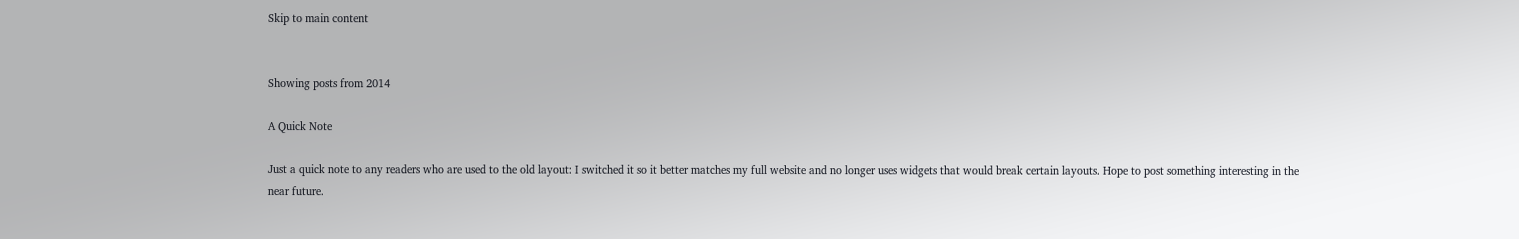Skip to main content


Showing posts from 2014

A Quick Note

Just a quick note to any readers who are used to the old layout: I switched it so it better matches my full website and no longer uses widgets that would break certain layouts. Hope to post something interesting in the near future.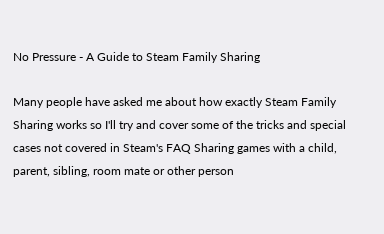No Pressure - A Guide to Steam Family Sharing

Many people have asked me about how exactly Steam Family Sharing works so I'll try and cover some of the tricks and special cases not covered in Steam's FAQ Sharing games with a child, parent, sibling, room mate or other person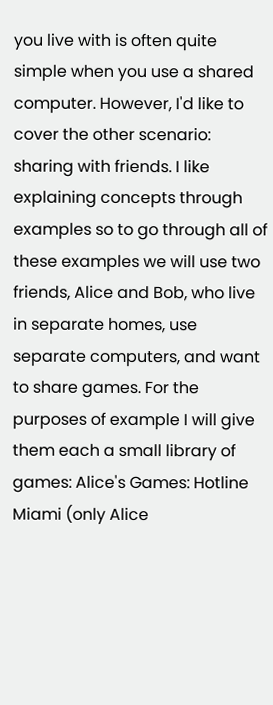you live with is often quite simple when you use a shared computer. However, I'd like to cover the other scenario: sharing with friends. I like explaining concepts through examples so to go through all of these examples we will use two friends, Alice and Bob, who live in separate homes, use separate computers, and want to share games. For the purposes of example I will give them each a small library of games: Alice's Games: Hotline Miami (only Alice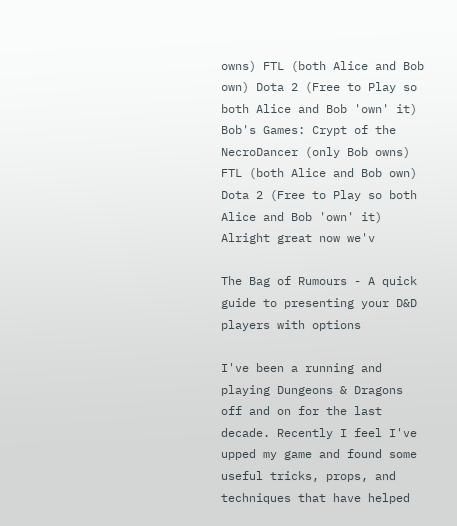owns) FTL (both Alice and Bob own) Dota 2 (Free to Play so both Alice and Bob 'own' it) Bob's Games: Crypt of the NecroDancer (only Bob owns) FTL (both Alice and Bob own) Dota 2 (Free to Play so both Alice and Bob 'own' it) Alright great now we'v

The Bag of Rumours - A quick guide to presenting your D&D players with options

I've been a running and playing Dungeons & Dragons off and on for the last decade. Recently I feel I've upped my game and found some useful tricks, props, and techniques that have helped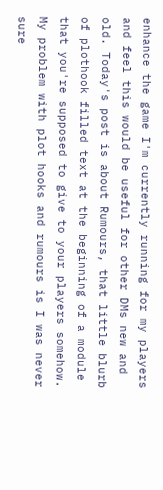enhance the game I'm currently running for my players and feel this would be useful for other DMs new and old. Today's post is about Rumours, that little blurb of plothook filled text at the beginning of a module that you're supposed to give to your players somehow. My problem with plot hooks and rumours is I was never sure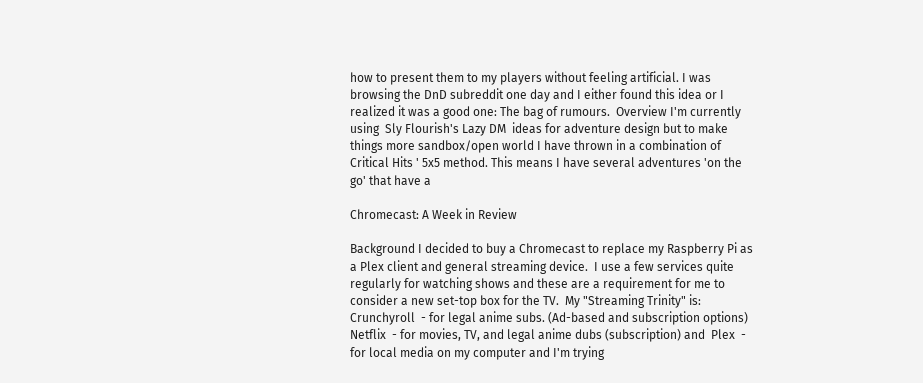how to present them to my players without feeling artificial. I was browsing the DnD subreddit one day and I either found this idea or I realized it was a good one: The bag of rumours.  Overview I'm currently using  Sly Flourish's Lazy DM  ideas for adventure design but to make things more sandbox/open world I have thrown in a combination of   Critical Hits ' 5x5 method. This means I have several adventures 'on the go' that have a

Chromecast: A Week in Review

Background I decided to buy a Chromecast to replace my Raspberry Pi as a Plex client and general streaming device.  I use a few services quite regularly for watching shows and these are a requirement for me to consider a new set-top box for the TV.  My "Streaming Trinity" is:  Crunchyroll  - for legal anime subs. (Ad-based and subscription options) Netflix  - for movies, TV, and legal anime dubs (subscription) and  Plex  - for local media on my computer and I'm trying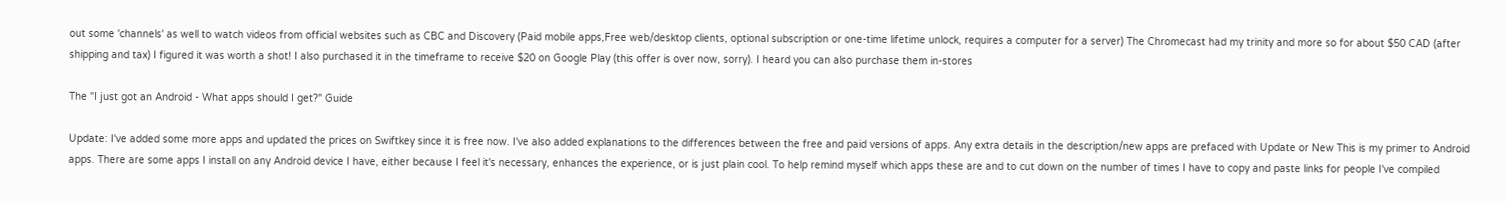out some 'channels' as well to watch videos from official websites such as CBC and Discovery (Paid mobile apps,Free web/desktop clients, optional subscription or one-time lifetime unlock, requires a computer for a server) The Chromecast had my trinity and more so for about $50 CAD (after shipping and tax) I figured it was worth a shot! I also purchased it in the timeframe to receive $20 on Google Play (this offer is over now, sorry). I heard you can also purchase them in-stores

The "I just got an Android - What apps should I get?" Guide

Update: I've added some more apps and updated the prices on Swiftkey since it is free now. I've also added explanations to the differences between the free and paid versions of apps. Any extra details in the description/new apps are prefaced with Update or New This is my primer to Android apps. There are some apps I install on any Android device I have, either because I feel it's necessary, enhances the experience, or is just plain cool. To help remind myself which apps these are and to cut down on the number of times I have to copy and paste links for people I've compiled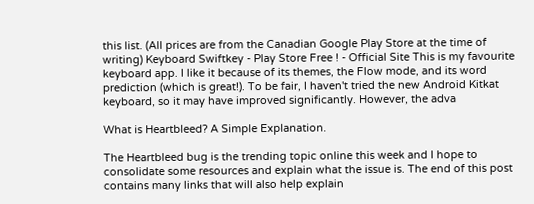this list. (All prices are from the Canadian Google Play Store at the time of writing) Keyboard Swiftkey - Play Store Free ! - Official Site This is my favourite keyboard app. I like it because of its themes, the Flow mode, and its word prediction (which is great!). To be fair, I haven't tried the new Android Kitkat keyboard, so it may have improved significantly. However, the adva

What is Heartbleed? A Simple Explanation.

The Heartbleed bug is the trending topic online this week and I hope to consolidate some resources and explain what the issue is. The end of this post contains many links that will also help explain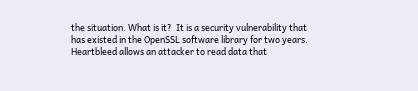the situation. What is it?  It is a security vulnerability that has existed in the OpenSSL software library for two years. Heartbleed allows an attacker to read data that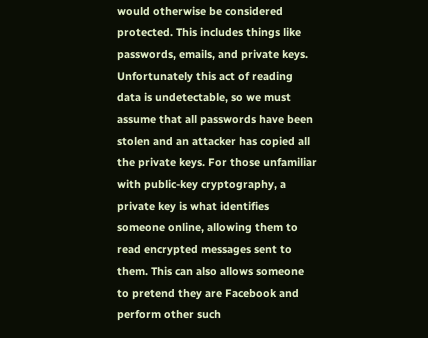would otherwise be considered protected. This includes things like passwords, emails, and private keys. Unfortunately this act of reading data is undetectable, so we must assume that all passwords have been stolen and an attacker has copied all the private keys. For those unfamiliar with public-key cryptography, a private key is what identifies someone online, allowing them to read encrypted messages sent to them. This can also allows someone to pretend they are Facebook and perform other such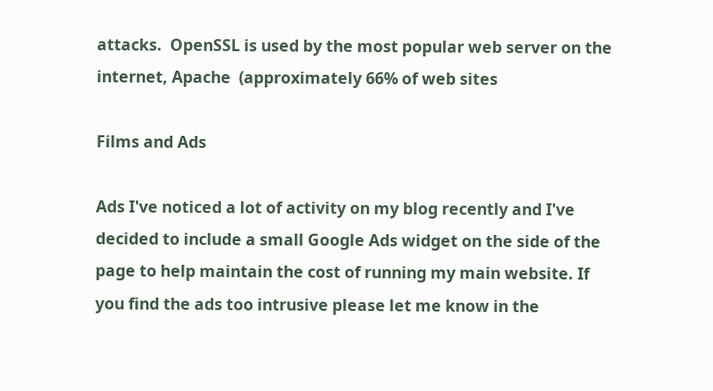attacks.  OpenSSL is used by the most popular web server on the internet, Apache  (approximately 66% of web sites

Films and Ads

Ads I've noticed a lot of activity on my blog recently and I've decided to include a small Google Ads widget on the side of the page to help maintain the cost of running my main website. If you find the ads too intrusive please let me know in the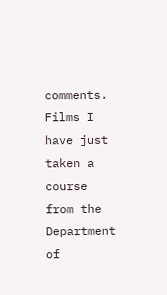comments. Films I have just taken a course from the Department of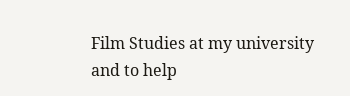Film Studies at my university and to help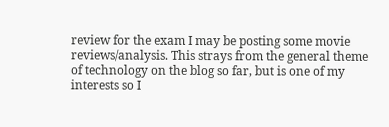review for the exam I may be posting some movie reviews/analysis. This strays from the general theme of technology on the blog so far, but is one of my interests so I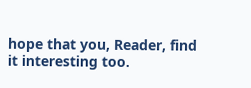hope that you, Reader, find it interesting too.